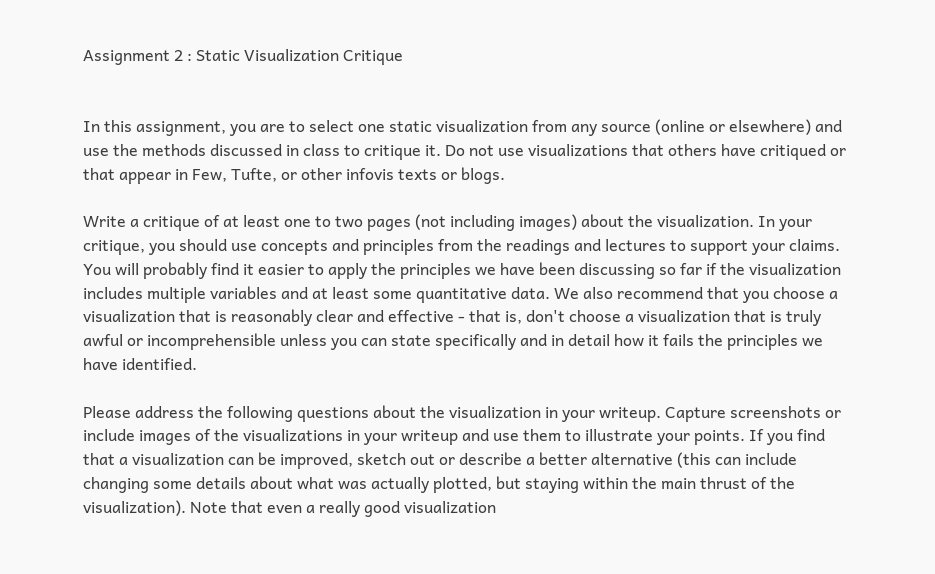Assignment 2 : Static Visualization Critique


In this assignment, you are to select one static visualization from any source (online or elsewhere) and use the methods discussed in class to critique it. Do not use visualizations that others have critiqued or that appear in Few, Tufte, or other infovis texts or blogs.

Write a critique of at least one to two pages (not including images) about the visualization. In your critique, you should use concepts and principles from the readings and lectures to support your claims. You will probably find it easier to apply the principles we have been discussing so far if the visualization includes multiple variables and at least some quantitative data. We also recommend that you choose a visualization that is reasonably clear and effective - that is, don't choose a visualization that is truly awful or incomprehensible unless you can state specifically and in detail how it fails the principles we have identified.

Please address the following questions about the visualization in your writeup. Capture screenshots or include images of the visualizations in your writeup and use them to illustrate your points. If you find that a visualization can be improved, sketch out or describe a better alternative (this can include changing some details about what was actually plotted, but staying within the main thrust of the visualization). Note that even a really good visualization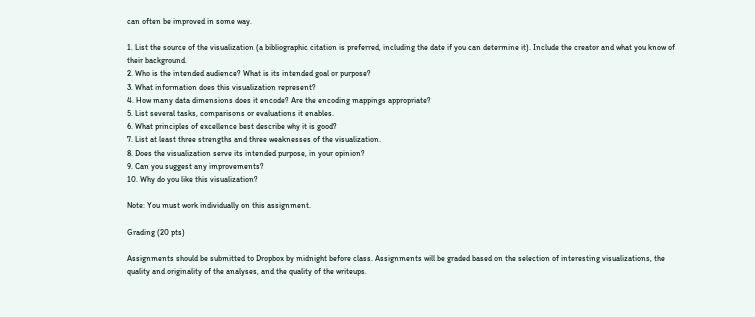can often be improved in some way.

1. List the source of the visualization (a bibliographic citation is preferred, including the date if you can determine it). Include the creator and what you know of their background.
2. Who is the intended audience? What is its intended goal or purpose?
3. What information does this visualization represent?
4. How many data dimensions does it encode? Are the encoding mappings appropriate?
5. List several tasks, comparisons or evaluations it enables.
6. What principles of excellence best describe why it is good?
7. List at least three strengths and three weaknesses of the visualization.
8. Does the visualization serve its intended purpose, in your opinion?
9. Can you suggest any improvements?
10. Why do you like this visualization?

Note: You must work individually on this assignment.

Grading (20 pts)

Assignments should be submitted to Dropbox by midnight before class. Assignments will be graded based on the selection of interesting visualizations, the quality and originality of the analyses, and the quality of the writeups.